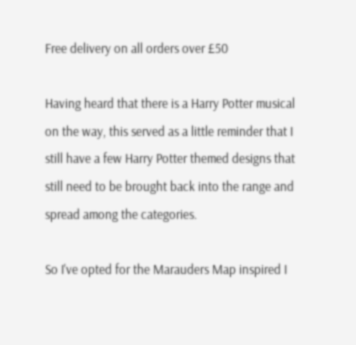Free delivery on all orders over £50

Having heard that there is a Harry Potter musical on the way, this served as a little reminder that I still have a few Harry Potter themed designs that still need to be brought back into the range and spread among the categories.

So I've opted for the Marauders Map inspired I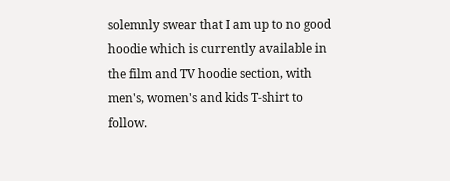solemnly swear that I am up to no good hoodie which is currently available in the film and TV hoodie section, with men's, women's and kids T-shirt to follow.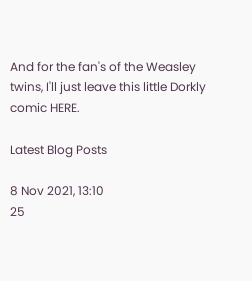And for the fan's of the Weasley twins, I'll just leave this little Dorkly comic HERE.

Latest Blog Posts

8 Nov 2021, 13:10
25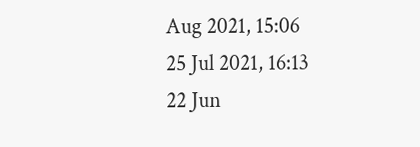Aug 2021, 15:06
25 Jul 2021, 16:13
22 Jun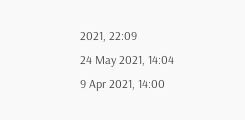2021, 22:09
24 May 2021, 14:04
9 Apr 2021, 14:00